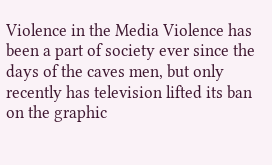Violence in the Media Violence has been a part of society ever since the days of the caves men, but only recently has television lifted its ban on the graphic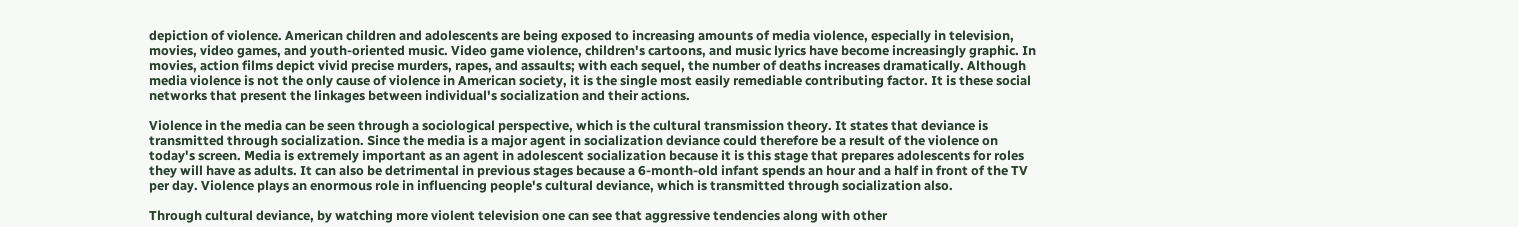depiction of violence. American children and adolescents are being exposed to increasing amounts of media violence, especially in television, movies, video games, and youth-oriented music. Video game violence, children's cartoons, and music lyrics have become increasingly graphic. In movies, action films depict vivid precise murders, rapes, and assaults; with each sequel, the number of deaths increases dramatically. Although media violence is not the only cause of violence in American society, it is the single most easily remediable contributing factor. It is these social networks that present the linkages between individual's socialization and their actions.

Violence in the media can be seen through a sociological perspective, which is the cultural transmission theory. It states that deviance is transmitted through socialization. Since the media is a major agent in socialization deviance could therefore be a result of the violence on today's screen. Media is extremely important as an agent in adolescent socialization because it is this stage that prepares adolescents for roles they will have as adults. It can also be detrimental in previous stages because a 6-month-old infant spends an hour and a half in front of the TV per day. Violence plays an enormous role in influencing people's cultural deviance, which is transmitted through socialization also.

Through cultural deviance, by watching more violent television one can see that aggressive tendencies along with other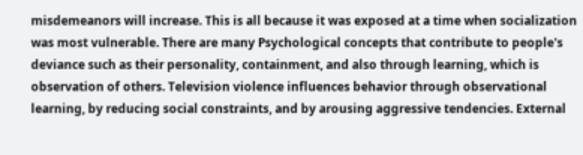misdemeanors will increase. This is all because it was exposed at a time when socialization was most vulnerable. There are many Psychological concepts that contribute to people's deviance such as their personality, containment, and also through learning, which is observation of others. Television violence influences behavior through observational learning, by reducing social constraints, and by arousing aggressive tendencies. External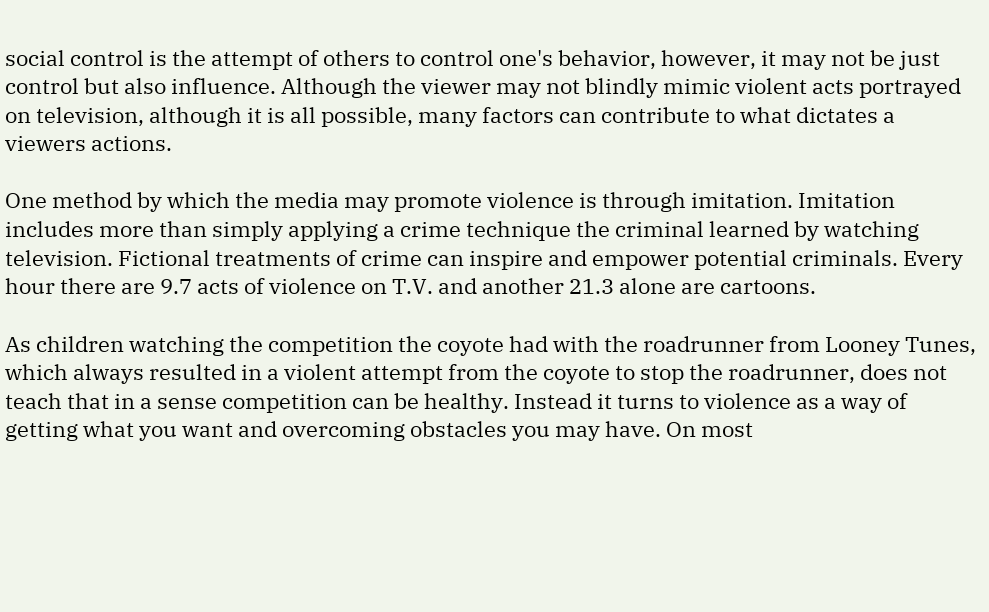social control is the attempt of others to control one's behavior, however, it may not be just control but also influence. Although the viewer may not blindly mimic violent acts portrayed on television, although it is all possible, many factors can contribute to what dictates a viewers actions.

One method by which the media may promote violence is through imitation. Imitation includes more than simply applying a crime technique the criminal learned by watching television. Fictional treatments of crime can inspire and empower potential criminals. Every hour there are 9.7 acts of violence on T.V. and another 21.3 alone are cartoons.

As children watching the competition the coyote had with the roadrunner from Looney Tunes, which always resulted in a violent attempt from the coyote to stop the roadrunner, does not teach that in a sense competition can be healthy. Instead it turns to violence as a way of getting what you want and overcoming obstacles you may have. On most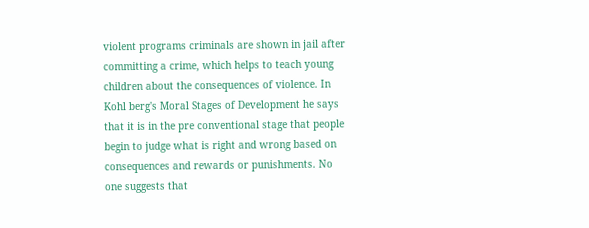violent programs criminals are shown in jail after committing a crime, which helps to teach young children about the consequences of violence. In Kohl berg's Moral Stages of Development he says that it is in the pre conventional stage that people begin to judge what is right and wrong based on consequences and rewards or punishments. No one suggests that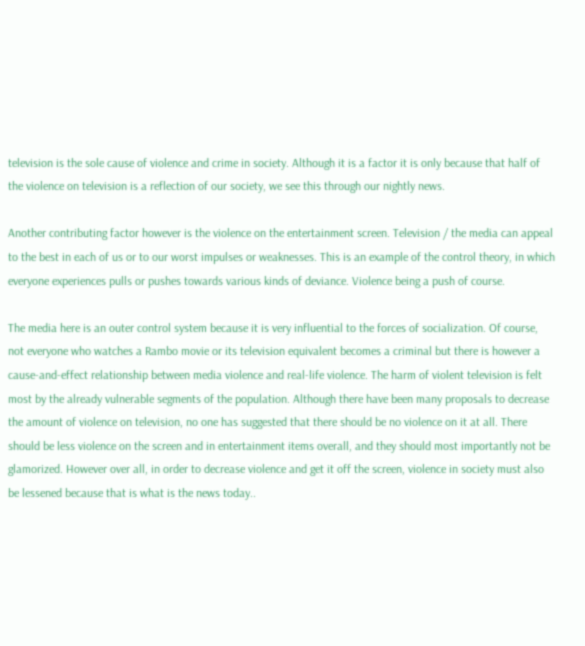television is the sole cause of violence and crime in society. Although it is a factor it is only because that half of the violence on television is a reflection of our society, we see this through our nightly news.

Another contributing factor however is the violence on the entertainment screen. Television / the media can appeal to the best in each of us or to our worst impulses or weaknesses. This is an example of the control theory, in which everyone experiences pulls or pushes towards various kinds of deviance. Violence being a push of course.

The media here is an outer control system because it is very influential to the forces of socialization. Of course, not everyone who watches a Rambo movie or its television equivalent becomes a criminal but there is however a cause-and-effect relationship between media violence and real-life violence. The harm of violent television is felt most by the already vulnerable segments of the population. Although there have been many proposals to decrease the amount of violence on television, no one has suggested that there should be no violence on it at all. There should be less violence on the screen and in entertainment items overall, and they should most importantly not be glamorized. However over all, in order to decrease violence and get it off the screen, violence in society must also be lessened because that is what is the news today..